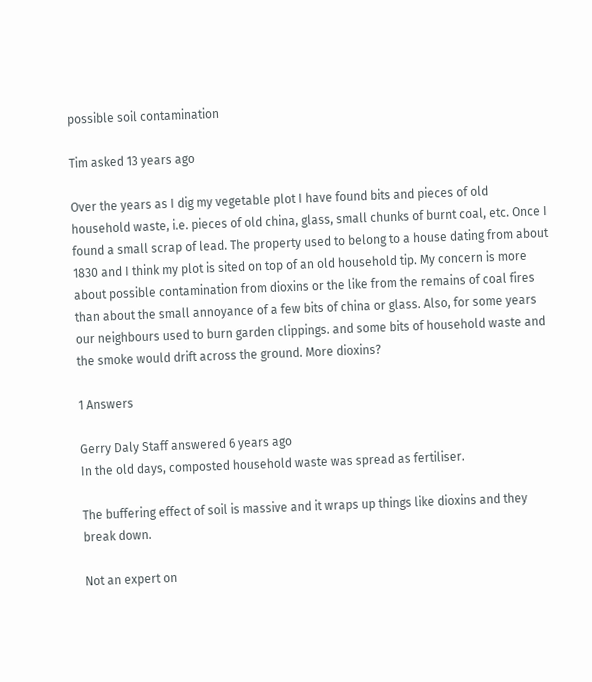possible soil contamination

Tim asked 13 years ago

Over the years as I dig my vegetable plot I have found bits and pieces of old household waste, i.e. pieces of old china, glass, small chunks of burnt coal, etc. Once I found a small scrap of lead. The property used to belong to a house dating from about 1830 and I think my plot is sited on top of an old household tip. My concern is more about possible contamination from dioxins or the like from the remains of coal fires than about the small annoyance of a few bits of china or glass. Also, for some years our neighbours used to burn garden clippings. and some bits of household waste and the smoke would drift across the ground. More dioxins?

1 Answers

Gerry Daly Staff answered 6 years ago
In the old days, composted household waste was spread as fertiliser.

The buffering effect of soil is massive and it wraps up things like dioxins and they break down.

Not an expert on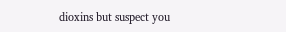dioxins but suspect you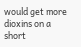would get more dioxins on a short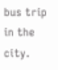bus trip in the city.